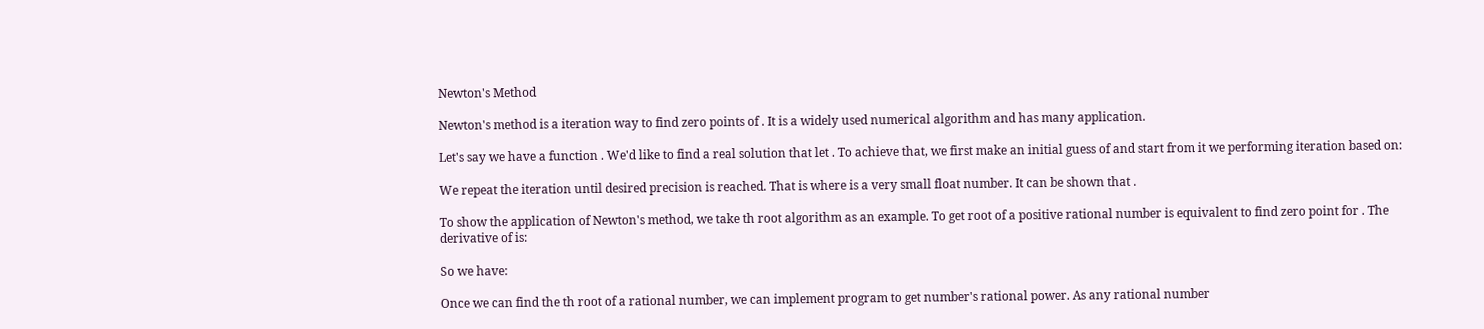Newton's Method

Newton's method is a iteration way to find zero points of . It is a widely used numerical algorithm and has many application.

Let's say we have a function . We'd like to find a real solution that let . To achieve that, we first make an initial guess of and start from it we performing iteration based on:

We repeat the iteration until desired precision is reached. That is where is a very small float number. It can be shown that .

To show the application of Newton's method, we take th root algorithm as an example. To get root of a positive rational number is equivalent to find zero point for . The derivative of is:

So we have:

Once we can find the th root of a rational number, we can implement program to get number's rational power. As any rational number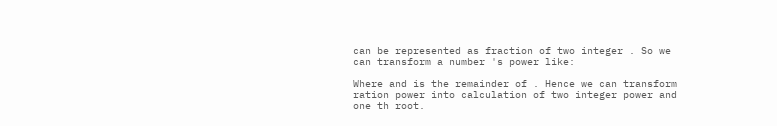can be represented as fraction of two integer . So we can transform a number 's power like:

Where and is the remainder of . Hence we can transform ration power into calculation of two integer power and one th root.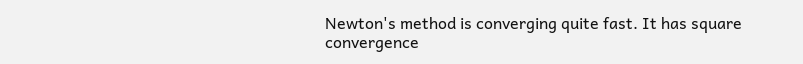Newton's method is converging quite fast. It has square convergence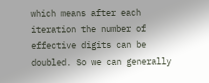which means after each iteration the number of effective digits can be doubled. So we can generally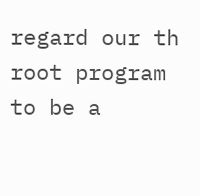regard our th root program to be a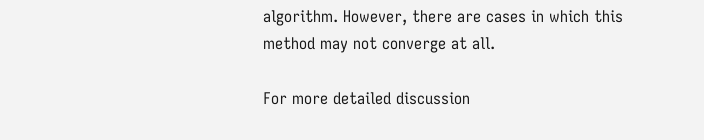algorithm. However, there are cases in which this method may not converge at all.

For more detailed discussion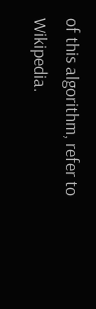of this algorithm, refer to Wikipedia.